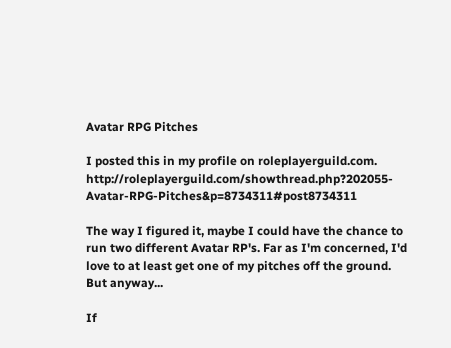Avatar RPG Pitches

I posted this in my profile on roleplayerguild.com. http://roleplayerguild.com/showthread.php?202055-Avatar-RPG-Pitches&p=8734311#post8734311

The way I figured it, maybe I could have the chance to run two different Avatar RP's. Far as I'm concerned, I'd love to at least get one of my pitches off the ground. But anyway...

If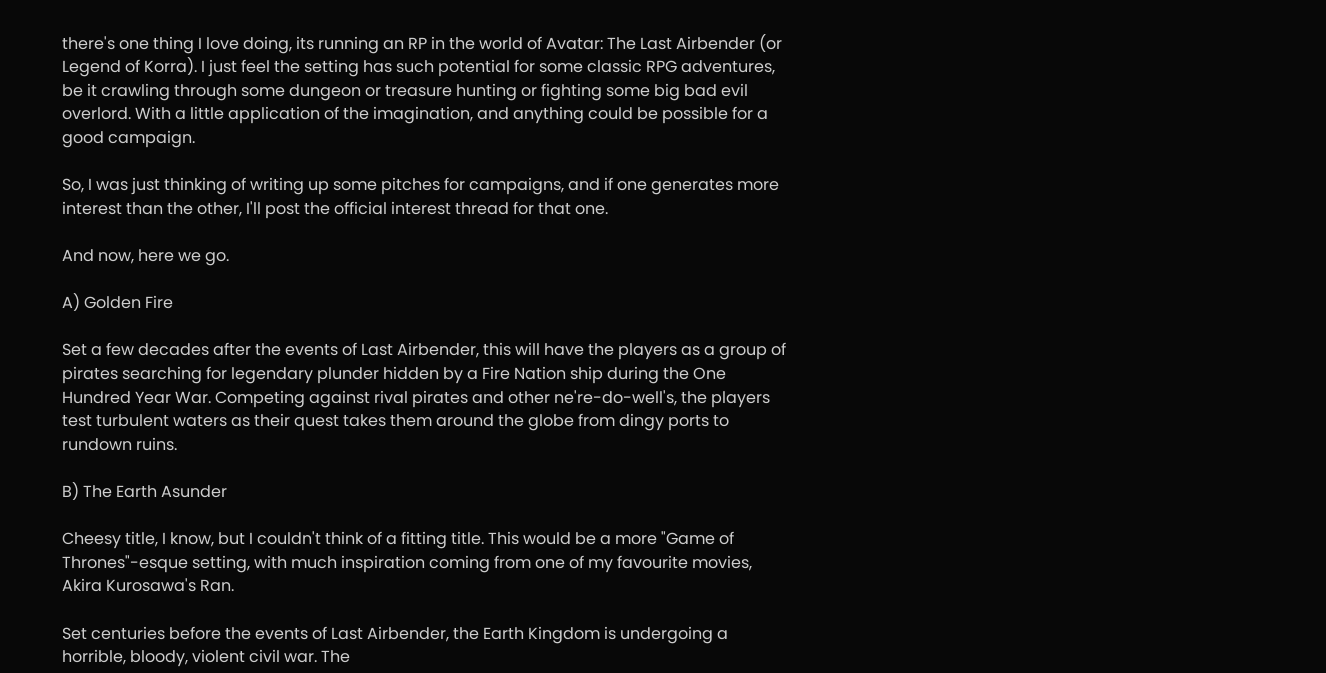there's one thing I love doing, its running an RP in the world of Avatar: The Last Airbender (or Legend of Korra). I just feel the setting has such potential for some classic RPG adventures, be it crawling through some dungeon or treasure hunting or fighting some big bad evil overlord. With a little application of the imagination, and anything could be possible for a good campaign.

So, I was just thinking of writing up some pitches for campaigns, and if one generates more interest than the other, I'll post the official interest thread for that one.

And now, here we go.

A) Golden Fire

Set a few decades after the events of Last Airbender, this will have the players as a group of pirates searching for legendary plunder hidden by a Fire Nation ship during the One Hundred Year War. Competing against rival pirates and other ne're-do-well's, the players test turbulent waters as their quest takes them around the globe from dingy ports to rundown ruins.

B) The Earth Asunder

Cheesy title, I know, but I couldn't think of a fitting title. This would be a more "Game of Thrones"-esque setting, with much inspiration coming from one of my favourite movies, Akira Kurosawa's Ran.

Set centuries before the events of Last Airbender, the Earth Kingdom is undergoing a horrible, bloody, violent civil war. The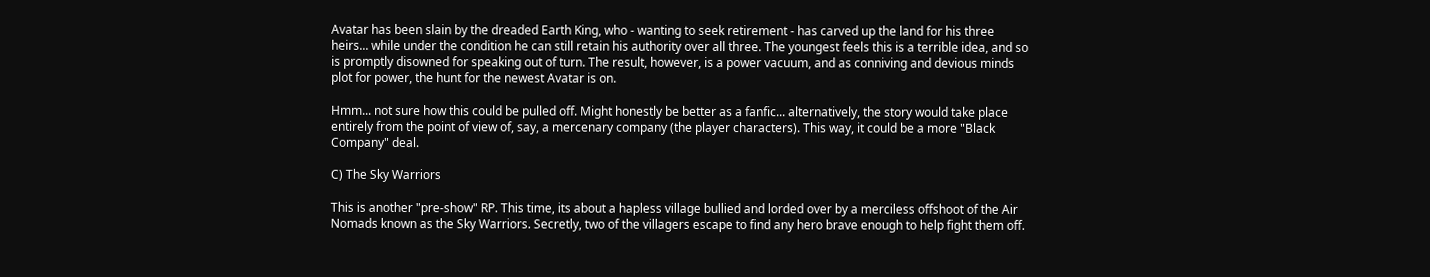Avatar has been slain by the dreaded Earth King, who - wanting to seek retirement - has carved up the land for his three heirs... while under the condition he can still retain his authority over all three. The youngest feels this is a terrible idea, and so is promptly disowned for speaking out of turn. The result, however, is a power vacuum, and as conniving and devious minds plot for power, the hunt for the newest Avatar is on.

Hmm... not sure how this could be pulled off. Might honestly be better as a fanfic... alternatively, the story would take place entirely from the point of view of, say, a mercenary company (the player characters). This way, it could be a more "Black Company" deal.

C) The Sky Warriors

This is another "pre-show" RP. This time, its about a hapless village bullied and lorded over by a merciless offshoot of the Air Nomads known as the Sky Warriors. Secretly, two of the villagers escape to find any hero brave enough to help fight them off.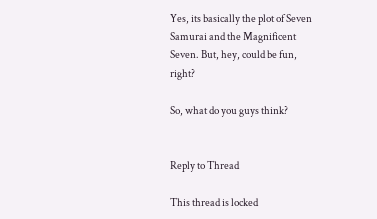Yes, its basically the plot of Seven Samurai and the Magnificent Seven. But, hey, could be fun, right?

So, what do you guys think?


Reply to Thread

This thread is locked